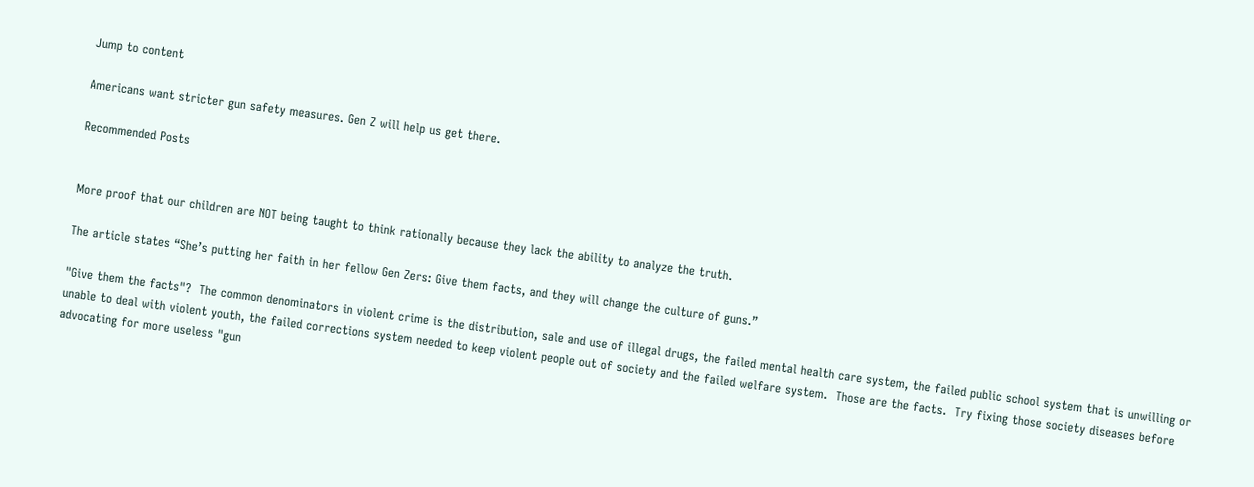Jump to content

Americans want stricter gun safety measures. Gen Z will help us get there.

Recommended Posts


More proof that our children are NOT being taught to think rationally because they lack the ability to analyze the truth.

The article states “She’s putting her faith in her fellow Gen Zers: Give them facts, and they will change the culture of guns.”

"Give them the facts"?  The common denominators in violent crime is the distribution, sale and use of illegal drugs, the failed mental health care system, the failed public school system that is unwilling or unable to deal with violent youth, the failed corrections system needed to keep violent people out of society and the failed welfare system.  Those are the facts.  Try fixing those society diseases before advocating for more useless "gun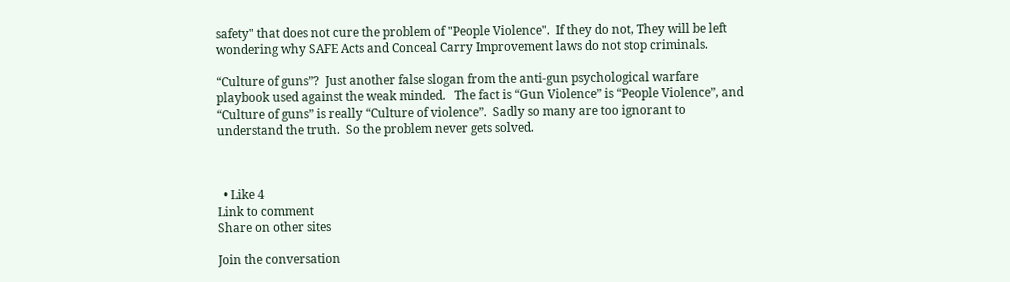safety" that does not cure the problem of "People Violence".  If they do not, They will be left wondering why SAFE Acts and Conceal Carry Improvement laws do not stop criminals.

“Culture of guns”?  Just another false slogan from the anti-gun psychological warfare playbook used against the weak minded.   The fact is “Gun Violence” is “People Violence”, and “Culture of guns” is really “Culture of violence”.  Sadly so many are too ignorant to understand the truth.  So the problem never gets solved.



  • Like 4
Link to comment
Share on other sites

Join the conversation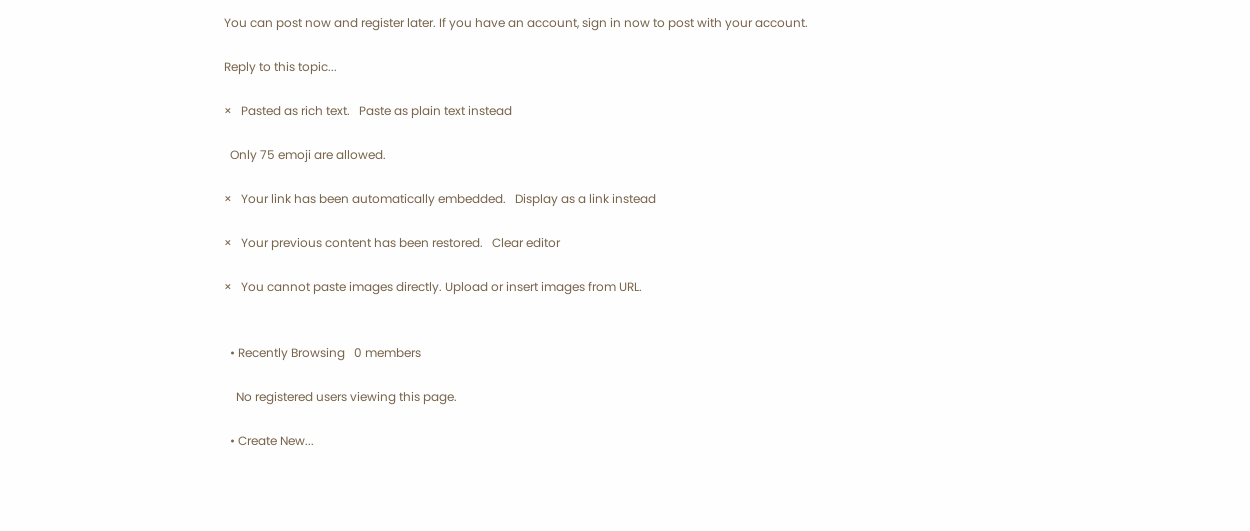You can post now and register later. If you have an account, sign in now to post with your account.

Reply to this topic...

×   Pasted as rich text.   Paste as plain text instead

  Only 75 emoji are allowed.

×   Your link has been automatically embedded.   Display as a link instead

×   Your previous content has been restored.   Clear editor

×   You cannot paste images directly. Upload or insert images from URL.


  • Recently Browsing   0 members

    No registered users viewing this page.

  • Create New...